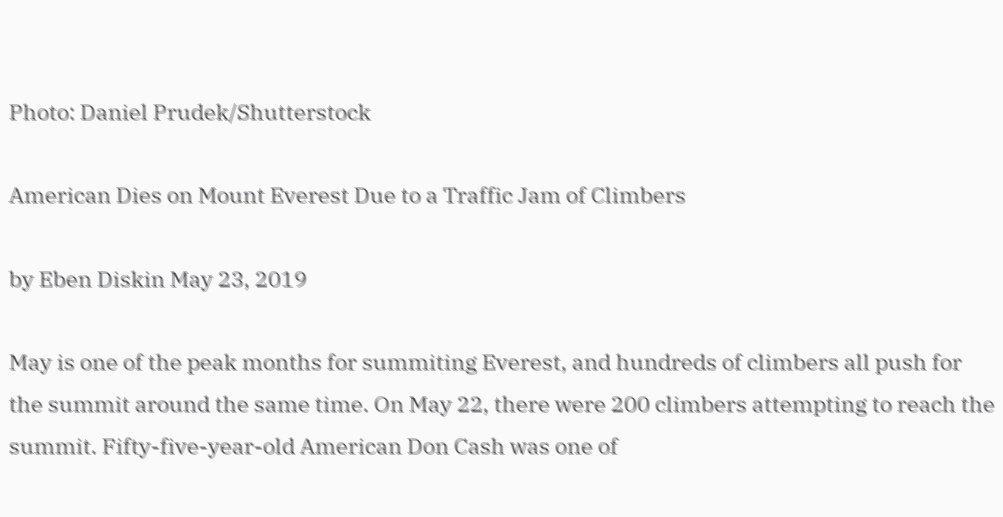Photo: Daniel Prudek/Shutterstock

American Dies on Mount Everest Due to a Traffic Jam of Climbers

by Eben Diskin May 23, 2019

May is one of the peak months for summiting Everest, and hundreds of climbers all push for the summit around the same time. On May 22, there were 200 climbers attempting to reach the summit. Fifty-five-year-old American Don Cash was one of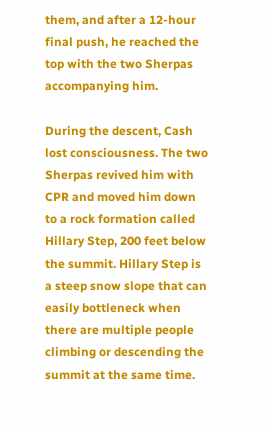them, and after a 12-hour final push, he reached the top with the two Sherpas accompanying him.

During the descent, Cash lost consciousness. The two Sherpas revived him with CPR and moved him down to a rock formation called Hillary Step, 200 feet below the summit. Hillary Step is a steep snow slope that can easily bottleneck when there are multiple people climbing or descending the summit at the same time.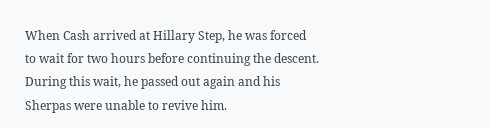When Cash arrived at Hillary Step, he was forced to wait for two hours before continuing the descent. During this wait, he passed out again and his Sherpas were unable to revive him.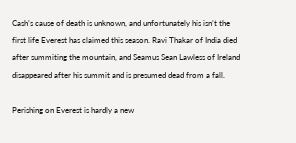Cash’s cause of death is unknown, and unfortunately his isn’t the first life Everest has claimed this season. Ravi Thakar of India died after summiting the mountain, and Seamus Sean Lawless of Ireland disappeared after his summit and is presumed dead from a fall.

Perishing on Everest is hardly a new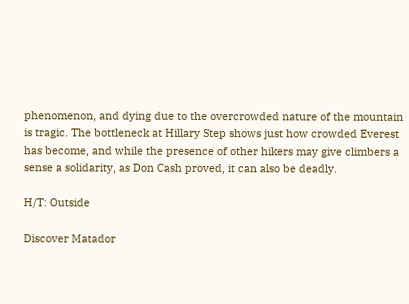phenomenon, and dying due to the overcrowded nature of the mountain is tragic. The bottleneck at Hillary Step shows just how crowded Everest has become, and while the presence of other hikers may give climbers a sense a solidarity, as Don Cash proved, it can also be deadly.

H/T: Outside

Discover Matador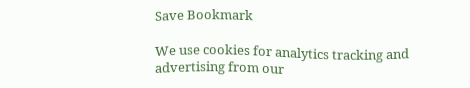Save Bookmark

We use cookies for analytics tracking and advertising from our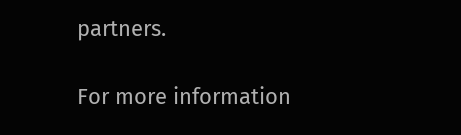partners.

For more information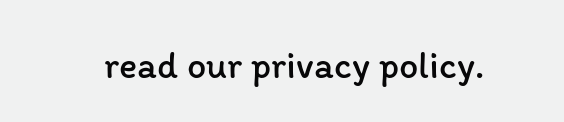read our privacy policy.